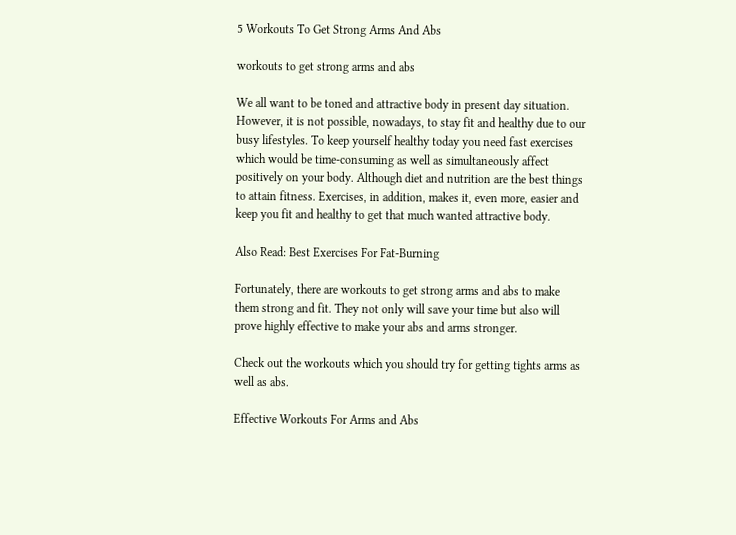5 Workouts To Get Strong Arms And Abs

workouts to get strong arms and abs

We all want to be toned and attractive body in present day situation. However, it is not possible, nowadays, to stay fit and healthy due to our busy lifestyles. To keep yourself healthy today you need fast exercises which would be time-consuming as well as simultaneously affect positively on your body. Although diet and nutrition are the best things to attain fitness. Exercises, in addition, makes it, even more, easier and keep you fit and healthy to get that much wanted attractive body.

Also Read: Best Exercises For Fat-Burning

Fortunately, there are workouts to get strong arms and abs to make them strong and fit. They not only will save your time but also will prove highly effective to make your abs and arms stronger.

Check out the workouts which you should try for getting tights arms as well as abs.

Effective Workouts For Arms and Abs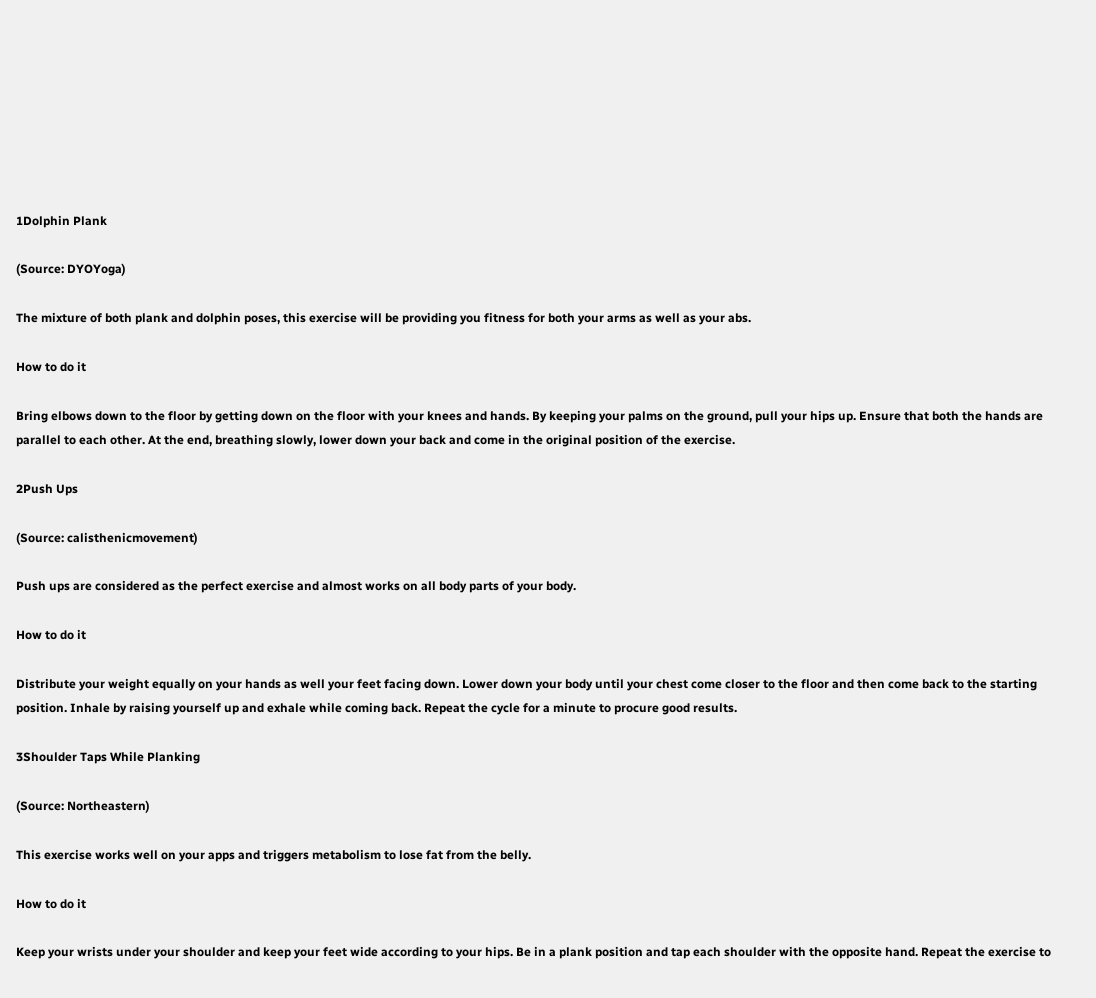1Dolphin Plank

(Source: DYOYoga)

The mixture of both plank and dolphin poses, this exercise will be providing you fitness for both your arms as well as your abs.

How to do it

Bring elbows down to the floor by getting down on the floor with your knees and hands. By keeping your palms on the ground, pull your hips up. Ensure that both the hands are parallel to each other. At the end, breathing slowly, lower down your back and come in the original position of the exercise.

2Push Ups

(Source: calisthenicmovement)

Push ups are considered as the perfect exercise and almost works on all body parts of your body.

How to do it

Distribute your weight equally on your hands as well your feet facing down. Lower down your body until your chest come closer to the floor and then come back to the starting position. Inhale by raising yourself up and exhale while coming back. Repeat the cycle for a minute to procure good results.

3Shoulder Taps While Planking

(Source: Northeastern)

This exercise works well on your apps and triggers metabolism to lose fat from the belly.

How to do it

Keep your wrists under your shoulder and keep your feet wide according to your hips. Be in a plank position and tap each shoulder with the opposite hand. Repeat the exercise to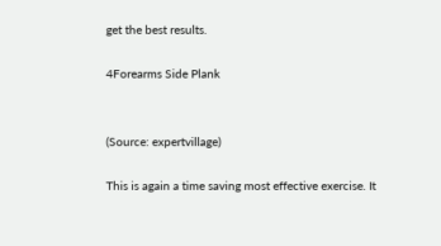get the best results.

4Forearms Side Plank


(Source: expertvillage)

This is again a time saving most effective exercise. It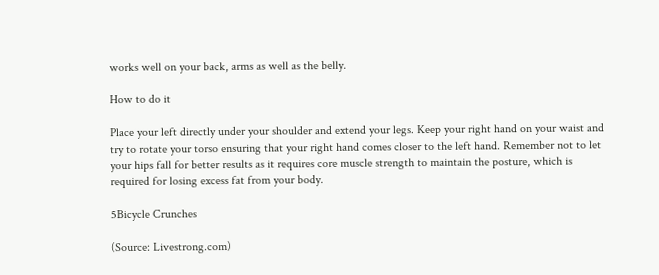works well on your back, arms as well as the belly.

How to do it

Place your left directly under your shoulder and extend your legs. Keep your right hand on your waist and try to rotate your torso ensuring that your right hand comes closer to the left hand. Remember not to let your hips fall for better results as it requires core muscle strength to maintain the posture, which is required for losing excess fat from your body.

5Bicycle Crunches

(Source: Livestrong.com)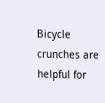Bicycle crunches are helpful for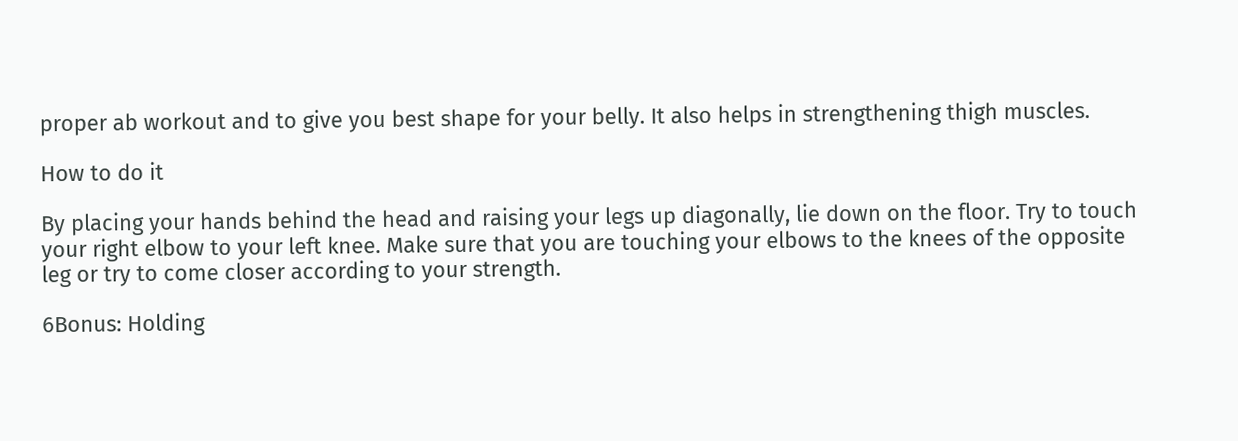proper ab workout and to give you best shape for your belly. It also helps in strengthening thigh muscles.

How to do it

By placing your hands behind the head and raising your legs up diagonally, lie down on the floor. Try to touch your right elbow to your left knee. Make sure that you are touching your elbows to the knees of the opposite leg or try to come closer according to your strength.

6Bonus: Holding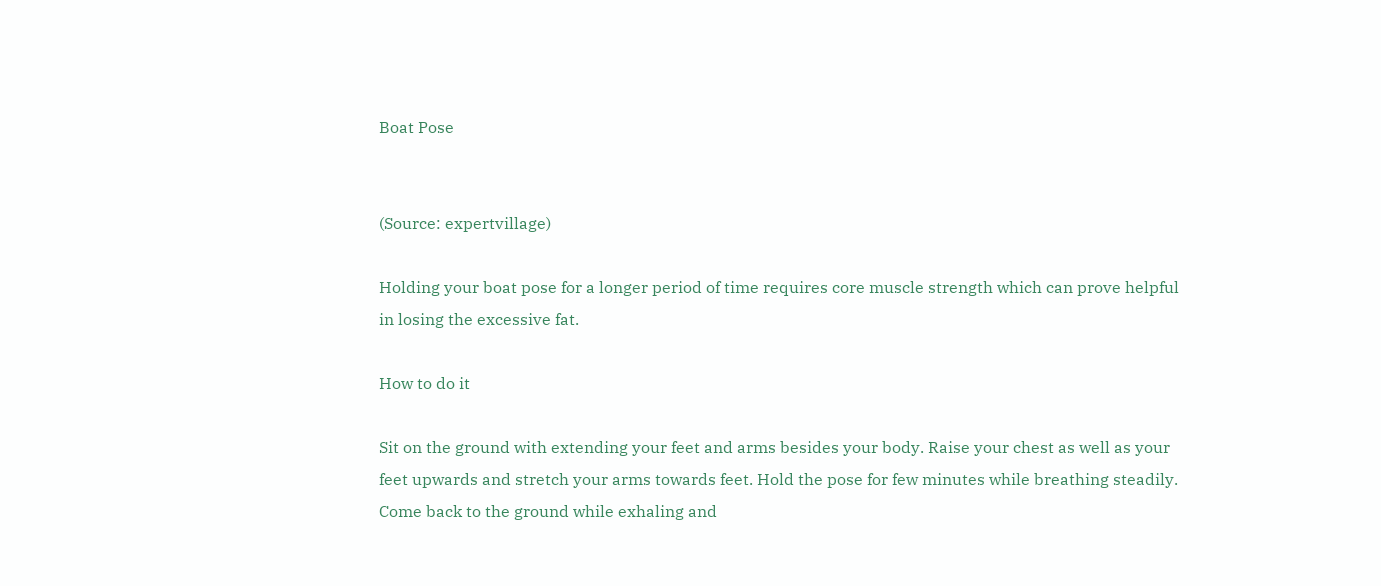Boat Pose


(Source: expertvillage)

Holding your boat pose for a longer period of time requires core muscle strength which can prove helpful in losing the excessive fat.

How to do it

Sit on the ground with extending your feet and arms besides your body. Raise your chest as well as your feet upwards and stretch your arms towards feet. Hold the pose for few minutes while breathing steadily. Come back to the ground while exhaling and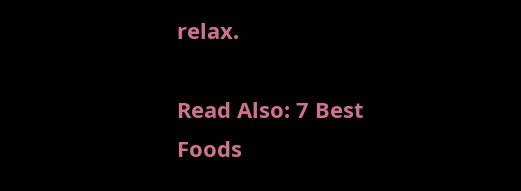relax.

Read Also: 7 Best Foods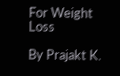For Weight Loss

By Prajakt K.